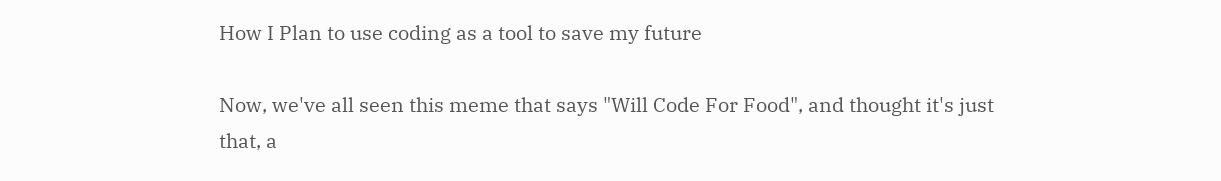How I Plan to use coding as a tool to save my future

Now, we've all seen this meme that says "Will Code For Food", and thought it's just that, a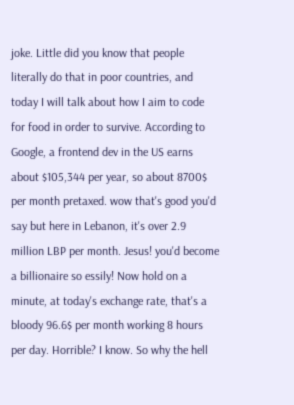joke. Little did you know that people literally do that in poor countries, and today I will talk about how I aim to code for food in order to survive. According to Google, a frontend dev in the US earns about $105,344 per year, so about 8700$ per month pretaxed. wow that's good you'd say but here in Lebanon, it's over 2.9 million LBP per month. Jesus! you'd become a billionaire so essily! Now hold on a minute, at today's exchange rate, that's a bloody 96.6$ per month working 8 hours per day. Horrible? I know. So why the hell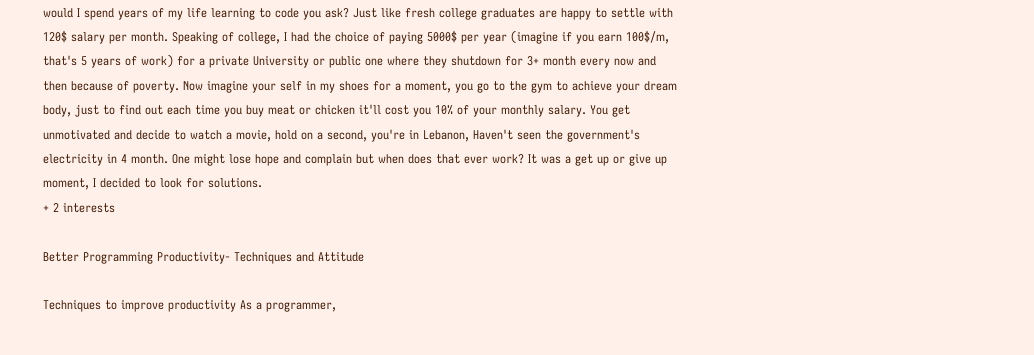would I spend years of my life learning to code you ask? Just like fresh college graduates are happy to settle with 120$ salary per month. Speaking of college, I had the choice of paying 5000$ per year (imagine if you earn 100$/m, that's 5 years of work) for a private University or public one where they shutdown for 3+ month every now and then because of poverty. Now imagine your self in my shoes for a moment, you go to the gym to achieve your dream body, just to find out each time you buy meat or chicken it'll cost you 10% of your monthly salary. You get unmotivated and decide to watch a movie, hold on a second, you're in Lebanon, Haven't seen the government's electricity in 4 month. One might lose hope and complain but when does that ever work? It was a get up or give up moment, I decided to look for solutions.
+ 2 interests

Better Programming Productivity- Techniques and Attitude

Techniques to improve productivity As a programmer,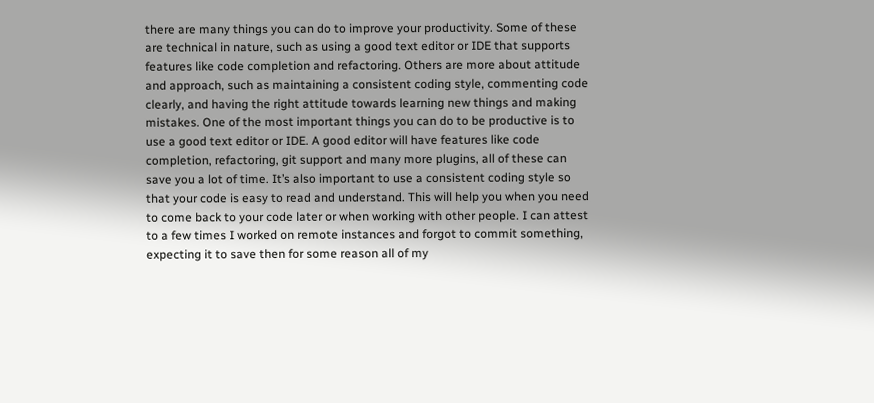there are many things you can do to improve your productivity. Some of these are technical in nature, such as using a good text editor or IDE that supports features like code completion and refactoring. Others are more about attitude and approach, such as maintaining a consistent coding style, commenting code clearly, and having the right attitude towards learning new things and making mistakes. One of the most important things you can do to be productive is to use a good text editor or IDE. A good editor will have features like code completion, refactoring, git support and many more plugins, all of these can save you a lot of time. It’s also important to use a consistent coding style so that your code is easy to read and understand. This will help you when you need to come back to your code later or when working with other people. I can attest to a few times I worked on remote instances and forgot to commit something, expecting it to save then for some reason all of my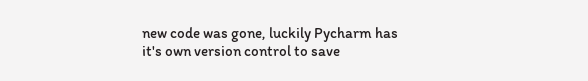new code was gone, luckily Pycharm has it's own version control to save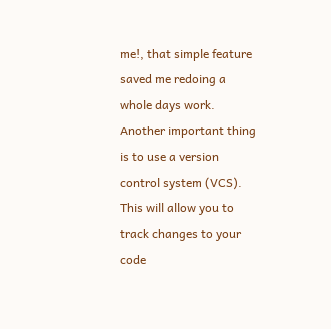me!, that simple feature saved me redoing a whole days work. Another important thing is to use a version control system (VCS). This will allow you to track changes to your code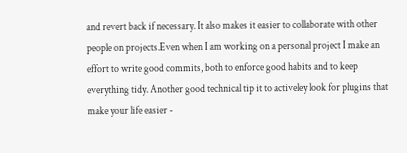and revert back if necessary. It also makes it easier to collaborate with other people on projects.Even when I am working on a personal project I make an effort to write good commits, both to enforce good habits and to keep everything tidy. Another good technical tip it to activeley look for plugins that make your life easier -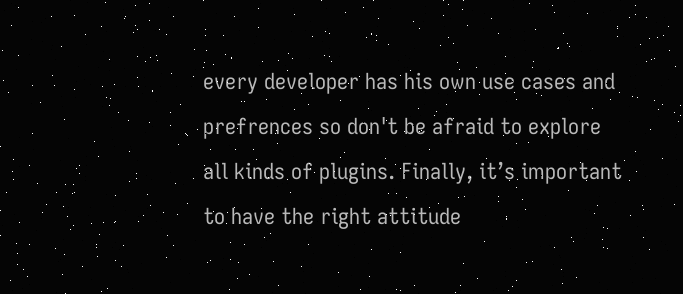every developer has his own use cases and prefrences so don't be afraid to explore all kinds of plugins. Finally, it’s important to have the right attitude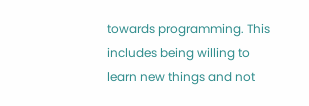towards programming. This includes being willing to learn new things and not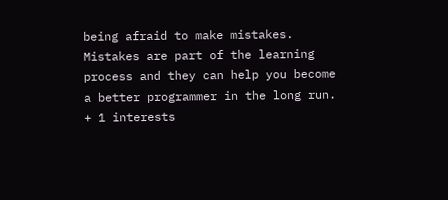being afraid to make mistakes. Mistakes are part of the learning process and they can help you become a better programmer in the long run.
+ 1 interests